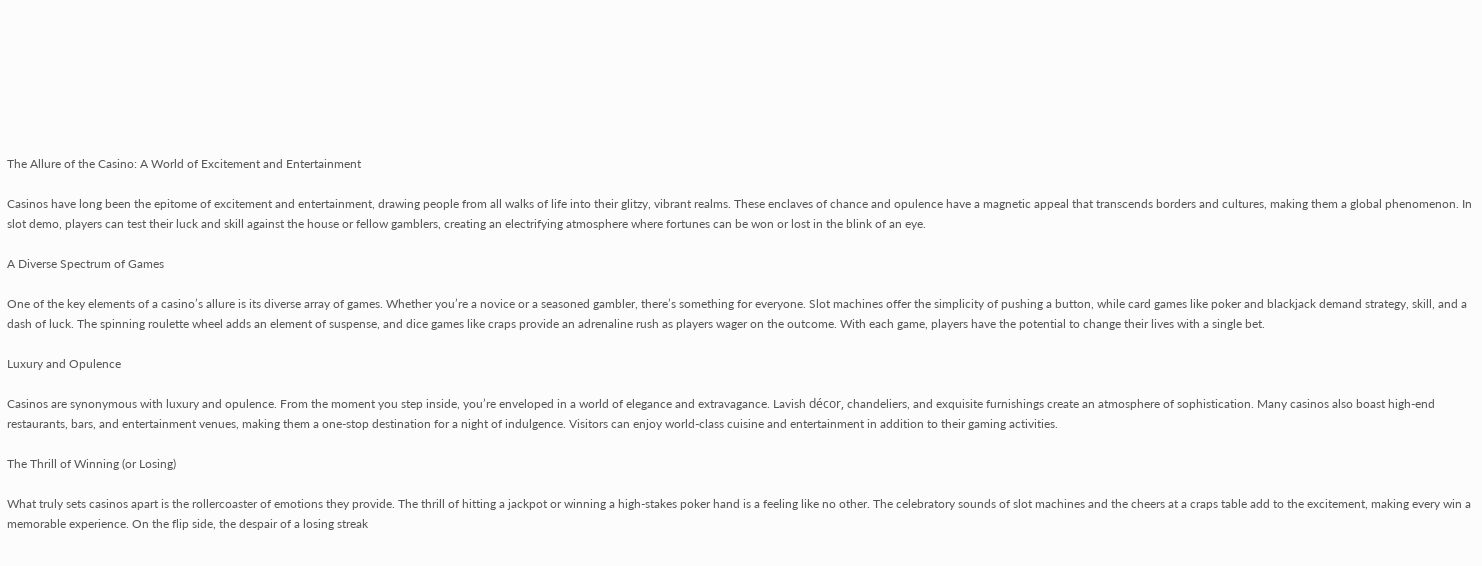The Allure of the Casino: A World of Excitement and Entertainment

Casinos have long been the epitome of excitement and entertainment, drawing people from all walks of life into their glitzy, vibrant realms. These enclaves of chance and opulence have a magnetic appeal that transcends borders and cultures, making them a global phenomenon. In slot demo, players can test their luck and skill against the house or fellow gamblers, creating an electrifying atmosphere where fortunes can be won or lost in the blink of an eye.

A Diverse Spectrum of Games

One of the key elements of a casino’s allure is its diverse array of games. Whether you’re a novice or a seasoned gambler, there’s something for everyone. Slot machines offer the simplicity of pushing a button, while card games like poker and blackjack demand strategy, skill, and a dash of luck. The spinning roulette wheel adds an element of suspense, and dice games like craps provide an adrenaline rush as players wager on the outcome. With each game, players have the potential to change their lives with a single bet.

Luxury and Opulence

Casinos are synonymous with luxury and opulence. From the moment you step inside, you’re enveloped in a world of elegance and extravagance. Lavish décor, chandeliers, and exquisite furnishings create an atmosphere of sophistication. Many casinos also boast high-end restaurants, bars, and entertainment venues, making them a one-stop destination for a night of indulgence. Visitors can enjoy world-class cuisine and entertainment in addition to their gaming activities.

The Thrill of Winning (or Losing)

What truly sets casinos apart is the rollercoaster of emotions they provide. The thrill of hitting a jackpot or winning a high-stakes poker hand is a feeling like no other. The celebratory sounds of slot machines and the cheers at a craps table add to the excitement, making every win a memorable experience. On the flip side, the despair of a losing streak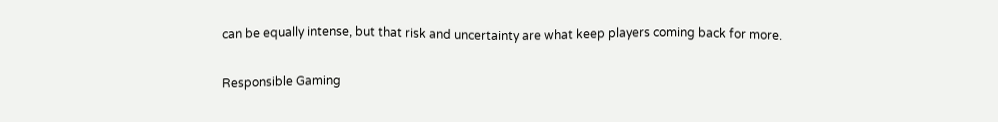can be equally intense, but that risk and uncertainty are what keep players coming back for more.

Responsible Gaming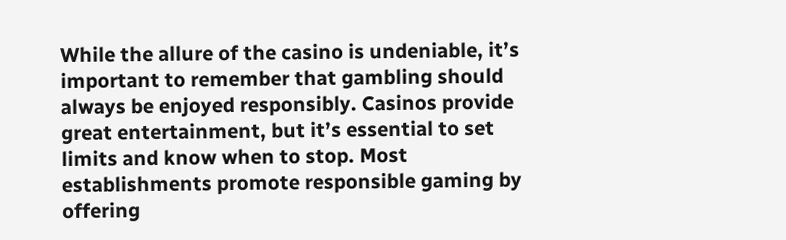While the allure of the casino is undeniable, it’s important to remember that gambling should always be enjoyed responsibly. Casinos provide great entertainment, but it’s essential to set limits and know when to stop. Most establishments promote responsible gaming by offering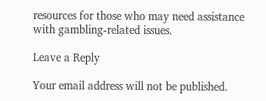resources for those who may need assistance with gambling-related issues.

Leave a Reply

Your email address will not be published.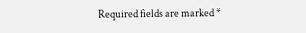Required fields are marked *